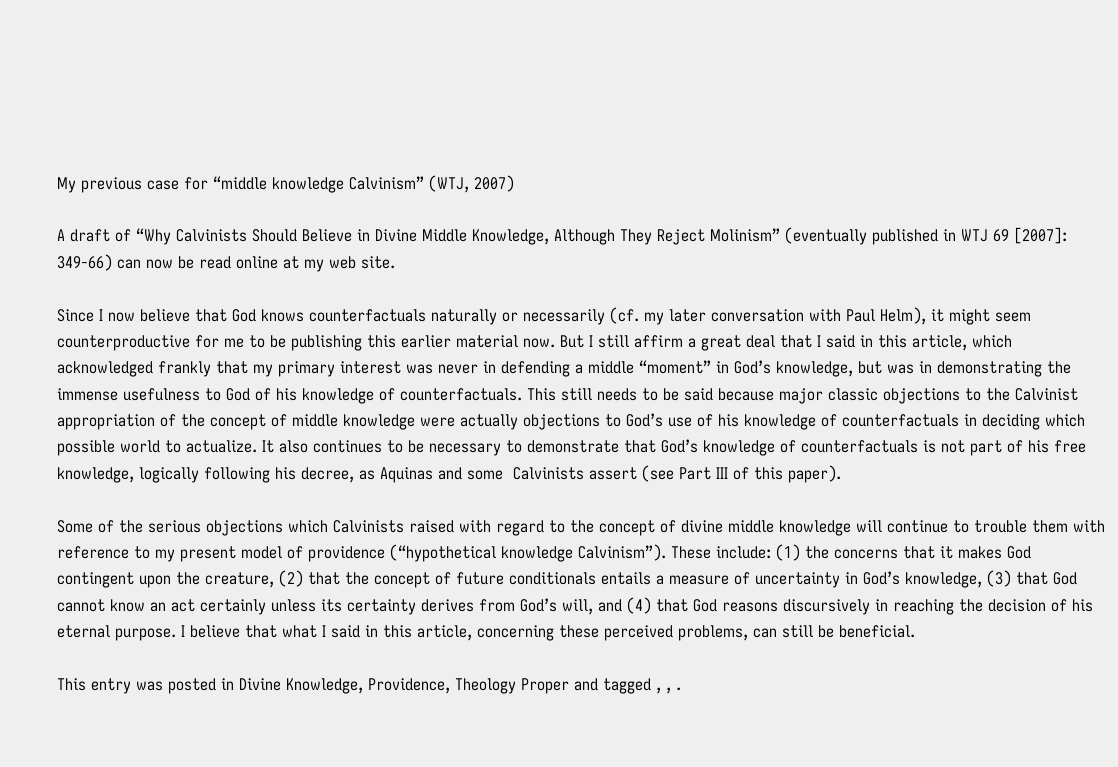My previous case for “middle knowledge Calvinism” (WTJ, 2007)

A draft of “Why Calvinists Should Believe in Divine Middle Knowledge, Although They Reject Molinism” (eventually published in WTJ 69 [2007]: 349-66) can now be read online at my web site.

Since I now believe that God knows counterfactuals naturally or necessarily (cf. my later conversation with Paul Helm), it might seem counterproductive for me to be publishing this earlier material now. But I still affirm a great deal that I said in this article, which acknowledged frankly that my primary interest was never in defending a middle “moment” in God’s knowledge, but was in demonstrating the immense usefulness to God of his knowledge of counterfactuals. This still needs to be said because major classic objections to the Calvinist appropriation of the concept of middle knowledge were actually objections to God’s use of his knowledge of counterfactuals in deciding which possible world to actualize. It also continues to be necessary to demonstrate that God’s knowledge of counterfactuals is not part of his free knowledge, logically following his decree, as Aquinas and some  Calvinists assert (see Part III of this paper).

Some of the serious objections which Calvinists raised with regard to the concept of divine middle knowledge will continue to trouble them with reference to my present model of providence (“hypothetical knowledge Calvinism”). These include: (1) the concerns that it makes God contingent upon the creature, (2) that the concept of future conditionals entails a measure of uncertainty in God’s knowledge, (3) that God cannot know an act certainly unless its certainty derives from God’s will, and (4) that God reasons discursively in reaching the decision of his eternal purpose. I believe that what I said in this article, concerning these perceived problems, can still be beneficial.

This entry was posted in Divine Knowledge, Providence, Theology Proper and tagged , , .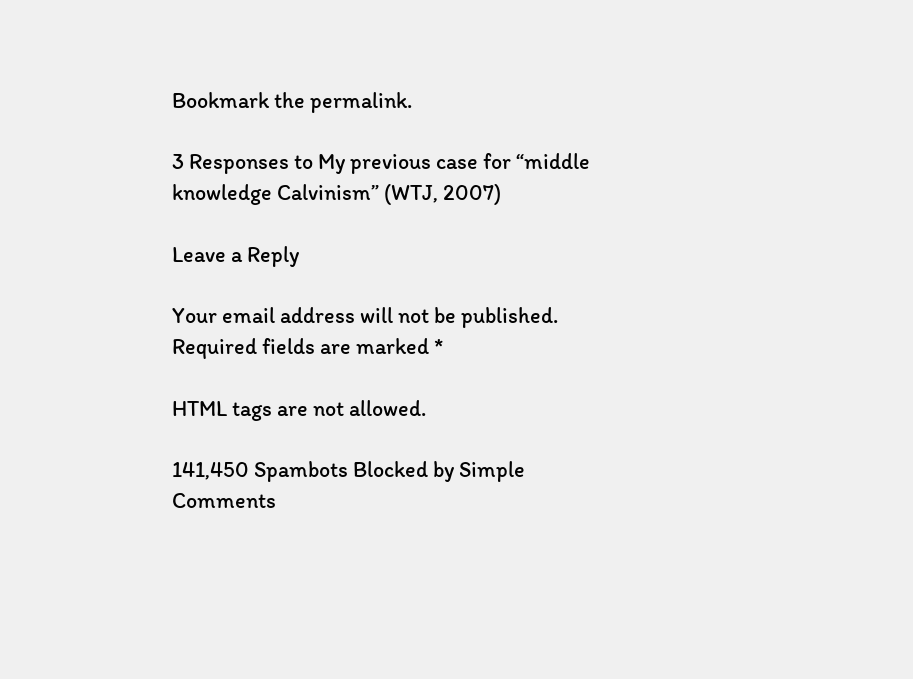Bookmark the permalink.

3 Responses to My previous case for “middle knowledge Calvinism” (WTJ, 2007)

Leave a Reply

Your email address will not be published. Required fields are marked *

HTML tags are not allowed.

141,450 Spambots Blocked by Simple Comments